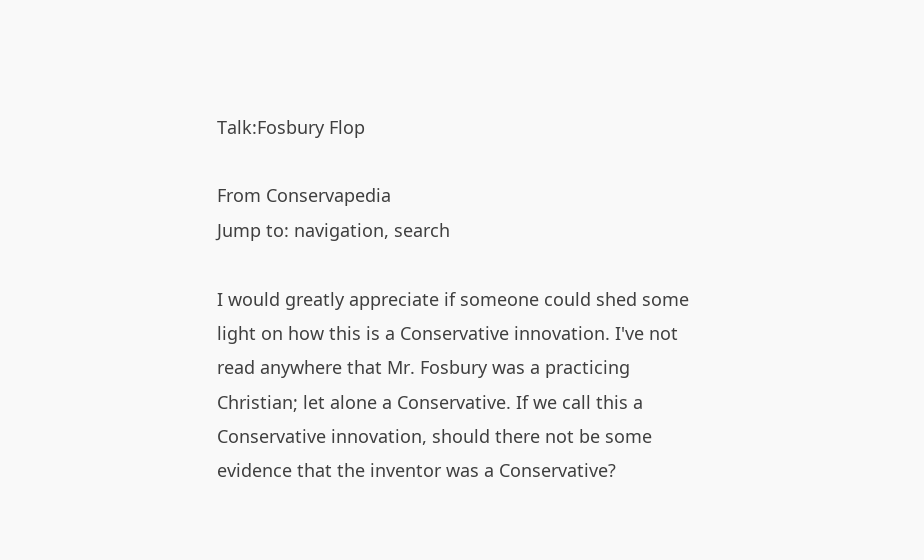Talk:Fosbury Flop

From Conservapedia
Jump to: navigation, search

I would greatly appreciate if someone could shed some light on how this is a Conservative innovation. I've not read anywhere that Mr. Fosbury was a practicing Christian; let alone a Conservative. If we call this a Conservative innovation, should there not be some evidence that the inventor was a Conservative?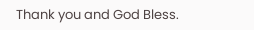Thank you and God Bless.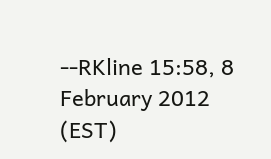--RKline 15:58, 8 February 2012 (EST)